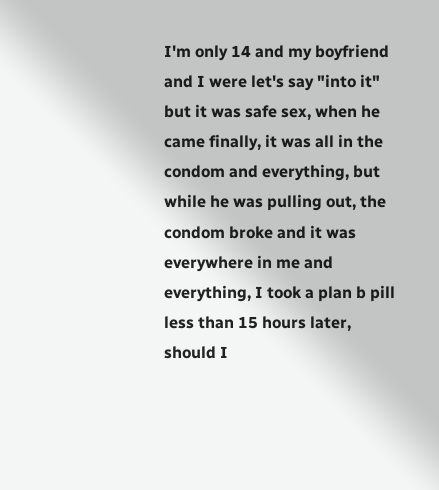I'm only 14 and my boyfriend and I were let's say "into it" but it was safe sex, when he came finally, it was all in the condom and everything, but while he was pulling out, the condom broke and it was everywhere in me and everything, I took a plan b pill less than 15 hours later, should I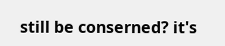still be conserned? it's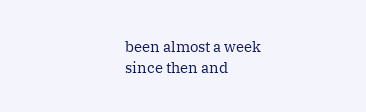been almost a week since then and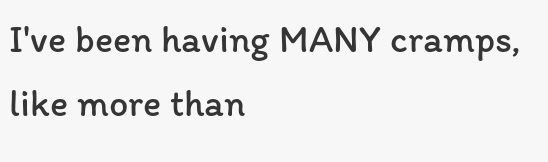I've been having MANY cramps, like more than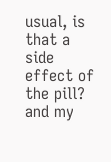usual, is that a side effect of the pill? and my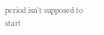period isn't supposed to start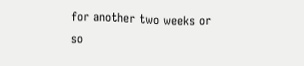for another two weeks or so